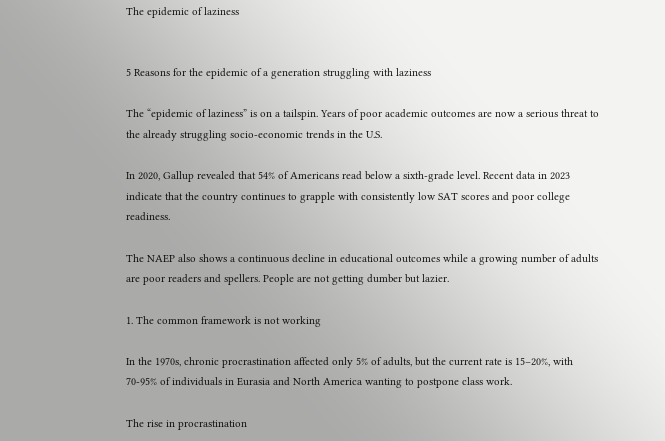The epidemic of laziness


5 Reasons for the epidemic of a generation struggling with laziness

The “epidemic of laziness” is on a tailspin. Years of poor academic outcomes are now a serious threat to the already struggling socio-economic trends in the U.S.

In 2020, Gallup revealed that 54% of Americans read below a sixth-grade level. Recent data in 2023 indicate that the country continues to grapple with consistently low SAT scores and poor college readiness.

The NAEP also shows a continuous decline in educational outcomes while a growing number of adults are poor readers and spellers. People are not getting dumber but lazier.

1. The common framework is not working

In the 1970s, chronic procrastination affected only 5% of adults, but the current rate is 15–20%, with 70-95% of individuals in Eurasia and North America wanting to postpone class work.

The rise in procrastination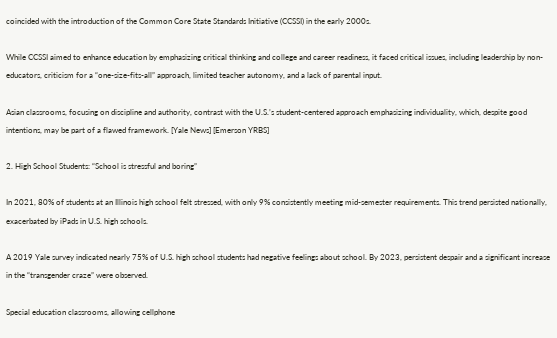coincided with the introduction of the Common Core State Standards Initiative (CCSSI) in the early 2000s.

While CCSSI aimed to enhance education by emphasizing critical thinking and college and career readiness, it faced critical issues, including leadership by non-educators, criticism for a “one-size-fits-all” approach, limited teacher autonomy, and a lack of parental input.

Asian classrooms, focusing on discipline and authority, contrast with the U.S.’s student-centered approach emphasizing individuality, which, despite good intentions, may be part of a flawed framework. [Yale News] [Emerson YRBS]

2. High School Students: “School is stressful and boring”

In 2021, 80% of students at an Illinois high school felt stressed, with only 9% consistently meeting mid-semester requirements. This trend persisted nationally, exacerbated by iPads in U.S. high schools.

A 2019 Yale survey indicated nearly 75% of U.S. high school students had negative feelings about school. By 2023, persistent despair and a significant increase in the “transgender craze” were observed.

Special education classrooms, allowing cellphone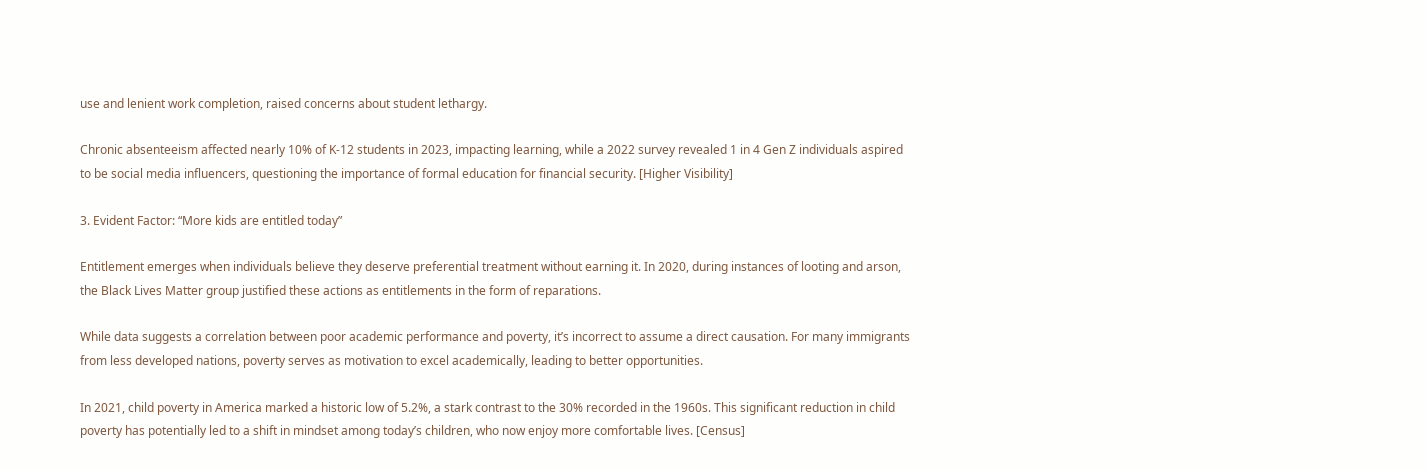use and lenient work completion, raised concerns about student lethargy.

Chronic absenteeism affected nearly 10% of K-12 students in 2023, impacting learning, while a 2022 survey revealed 1 in 4 Gen Z individuals aspired to be social media influencers, questioning the importance of formal education for financial security. [Higher Visibility]

3. Evident Factor: “More kids are entitled today”

Entitlement emerges when individuals believe they deserve preferential treatment without earning it. In 2020, during instances of looting and arson, the Black Lives Matter group justified these actions as entitlements in the form of reparations.

While data suggests a correlation between poor academic performance and poverty, it’s incorrect to assume a direct causation. For many immigrants from less developed nations, poverty serves as motivation to excel academically, leading to better opportunities.

In 2021, child poverty in America marked a historic low of 5.2%, a stark contrast to the 30% recorded in the 1960s. This significant reduction in child poverty has potentially led to a shift in mindset among today’s children, who now enjoy more comfortable lives. [Census]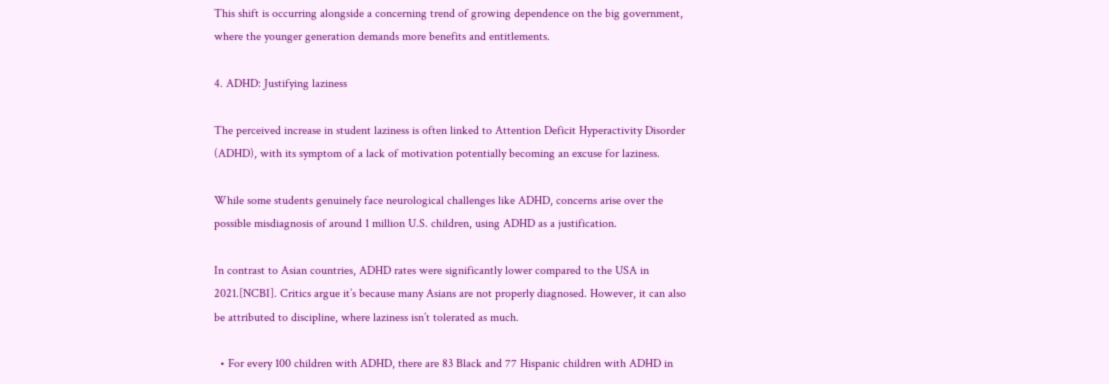This shift is occurring alongside a concerning trend of growing dependence on the big government, where the younger generation demands more benefits and entitlements.

4. ADHD: Justifying laziness

The perceived increase in student laziness is often linked to Attention Deficit Hyperactivity Disorder (ADHD), with its symptom of a lack of motivation potentially becoming an excuse for laziness.

While some students genuinely face neurological challenges like ADHD, concerns arise over the possible misdiagnosis of around 1 million U.S. children, using ADHD as a justification.

In contrast to Asian countries, ADHD rates were significantly lower compared to the USA in 2021.[NCBI]. Critics argue it’s because many Asians are not properly diagnosed. However, it can also be attributed to discipline, where laziness isn’t tolerated as much.

  • For every 100 children with ADHD, there are 83 Black and 77 Hispanic children with ADHD in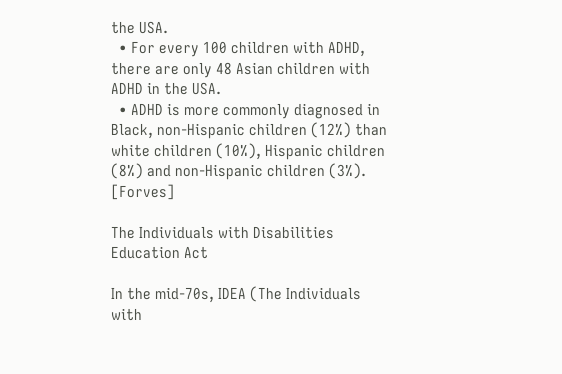the USA.
  • For every 100 children with ADHD, there are only 48 Asian children with ADHD in the USA.
  • ADHD is more commonly diagnosed in Black, non-Hispanic children (12%) than white children (10%), Hispanic children (8%) and non-Hispanic children (3%). [Forves]

The Individuals with Disabilities Education Act

In the mid-70s, IDEA (The Individuals with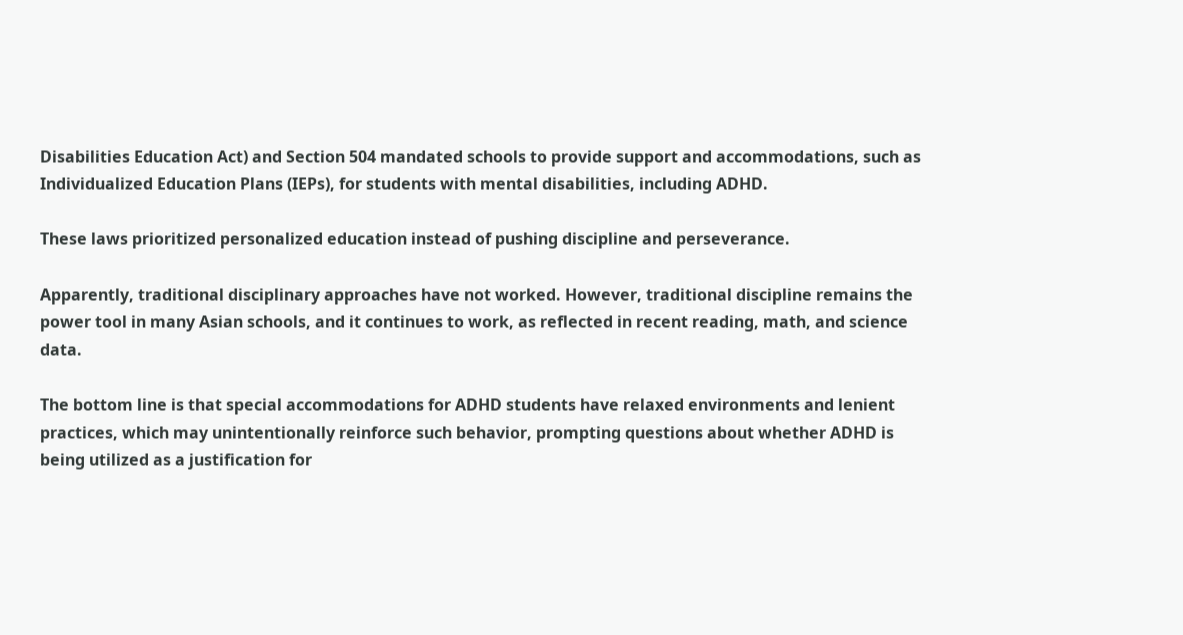Disabilities Education Act) and Section 504 mandated schools to provide support and accommodations, such as Individualized Education Plans (IEPs), for students with mental disabilities, including ADHD.

These laws prioritized personalized education instead of pushing discipline and perseverance.

Apparently, traditional disciplinary approaches have not worked. However, traditional discipline remains the power tool in many Asian schools, and it continues to work, as reflected in recent reading, math, and science data.

The bottom line is that special accommodations for ADHD students have relaxed environments and lenient practices, which may unintentionally reinforce such behavior, prompting questions about whether ADHD is being utilized as a justification for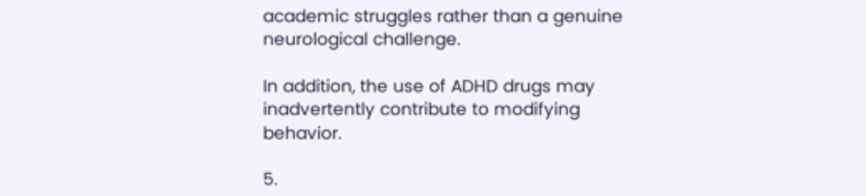academic struggles rather than a genuine neurological challenge.

In addition, the use of ADHD drugs may inadvertently contribute to modifying behavior.

5.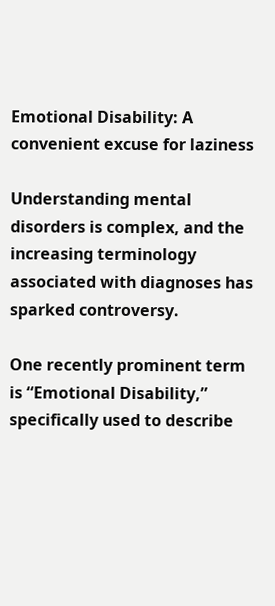Emotional Disability: A convenient excuse for laziness

Understanding mental disorders is complex, and the increasing terminology associated with diagnoses has sparked controversy.

One recently prominent term is “Emotional Disability,” specifically used to describe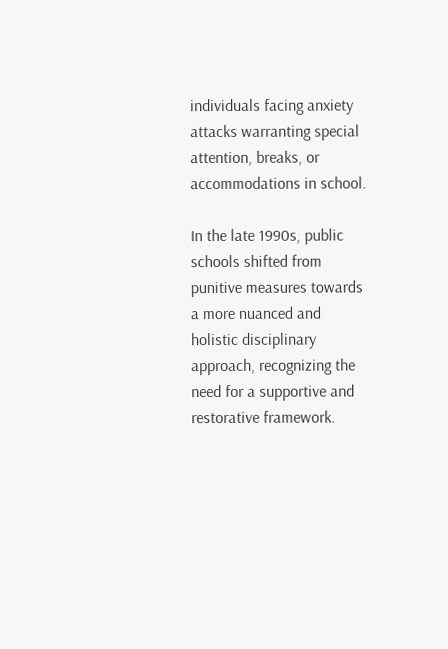individuals facing anxiety attacks warranting special attention, breaks, or accommodations in school.

In the late 1990s, public schools shifted from punitive measures towards a more nuanced and holistic disciplinary approach, recognizing the need for a supportive and restorative framework.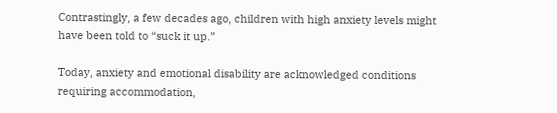Contrastingly, a few decades ago, children with high anxiety levels might have been told to “suck it up.”

Today, anxiety and emotional disability are acknowledged conditions requiring accommodation,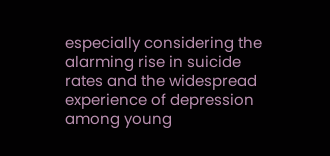especially considering the alarming rise in suicide rates and the widespread experience of depression among young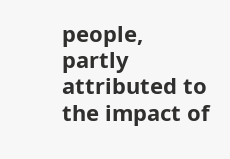people, partly attributed to the impact of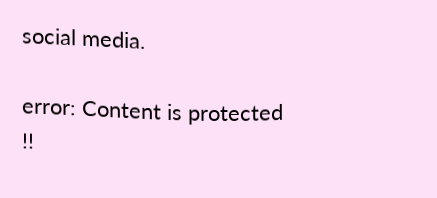social media.

error: Content is protected !!